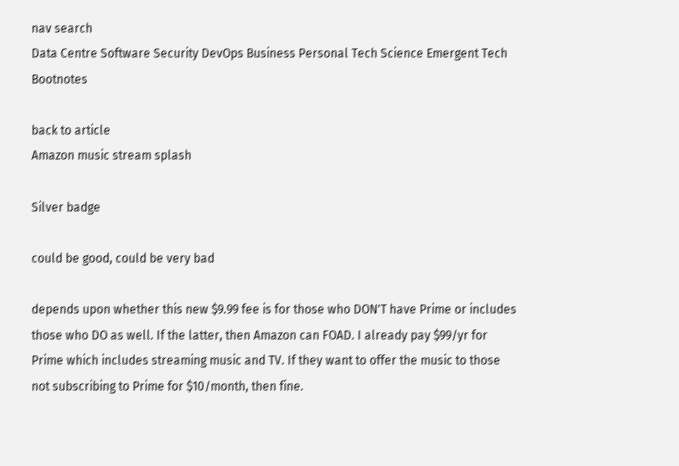nav search
Data Centre Software Security DevOps Business Personal Tech Science Emergent Tech Bootnotes

back to article
Amazon music stream splash

Silver badge

could be good, could be very bad

depends upon whether this new $9.99 fee is for those who DON'T have Prime or includes those who DO as well. If the latter, then Amazon can FOAD. I already pay $99/yr for Prime which includes streaming music and TV. If they want to offer the music to those not subscribing to Prime for $10/month, then fine.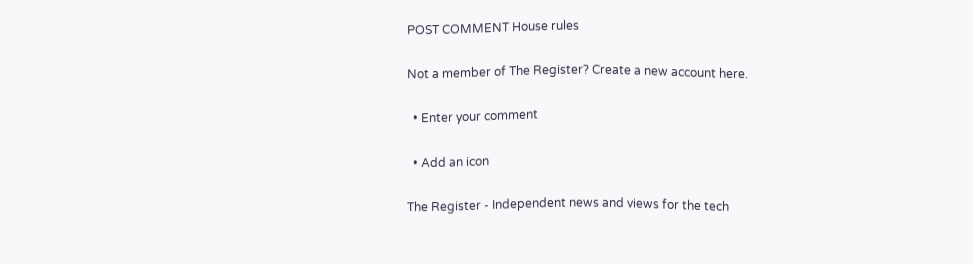POST COMMENT House rules

Not a member of The Register? Create a new account here.

  • Enter your comment

  • Add an icon

The Register - Independent news and views for the tech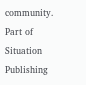community. Part of Situation Publishing